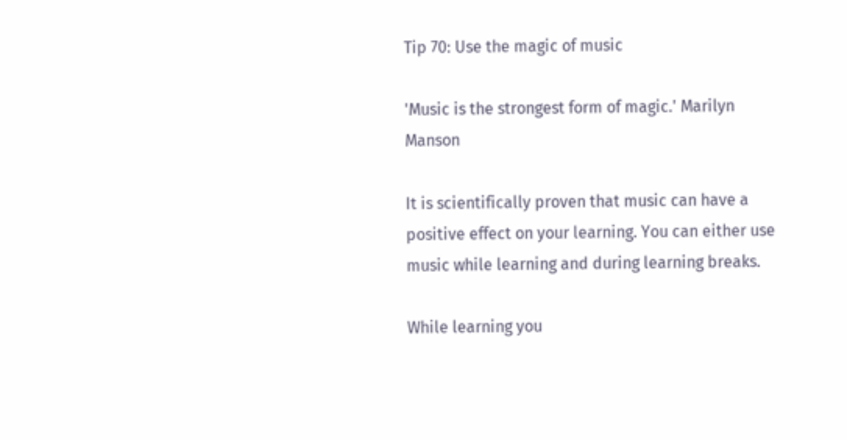Tip 70: Use the magic of music

'Music is the strongest form of magic.' Marilyn Manson

It is scientifically proven that music can have a positive effect on your learning. You can either use music while learning and during learning breaks.

While learning you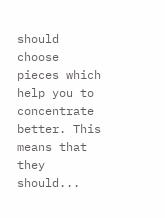should choose pieces which help you to concentrate better. This means that they should...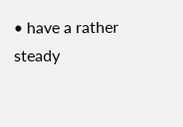• have a rather steady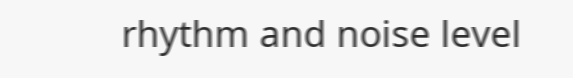rhythm and noise level